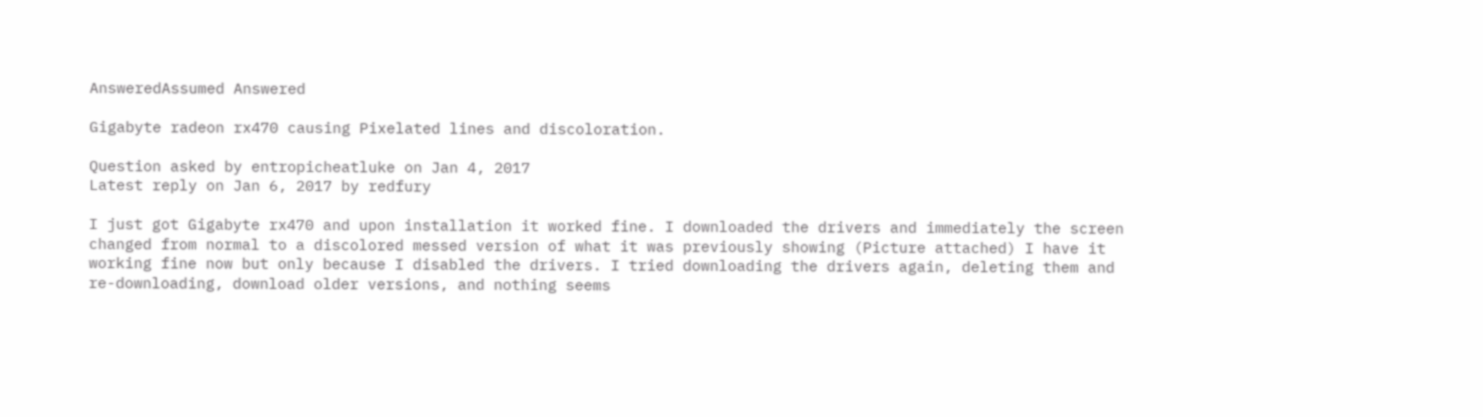AnsweredAssumed Answered

Gigabyte radeon rx470 causing Pixelated lines and discoloration.

Question asked by entropicheatluke on Jan 4, 2017
Latest reply on Jan 6, 2017 by redfury

I just got Gigabyte rx470 and upon installation it worked fine. I downloaded the drivers and immediately the screen changed from normal to a discolored messed version of what it was previously showing (Picture attached) I have it working fine now but only because I disabled the drivers. I tried downloading the drivers again, deleting them and re-downloading, download older versions, and nothing seems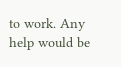to work. Any help would be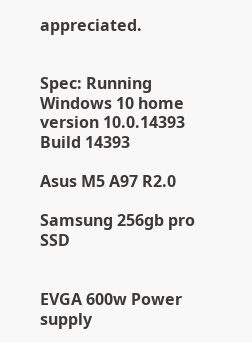appreciated.


Spec: Running Windows 10 home version 10.0.14393 Build 14393

Asus M5 A97 R2.0

Samsung 256gb pro SSD


EVGA 600w Power supply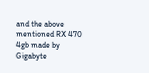and the above mentioned RX 470 4gb made by Gigabyte